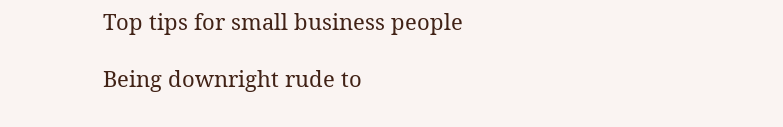Top tips for small business people

Being downright rude to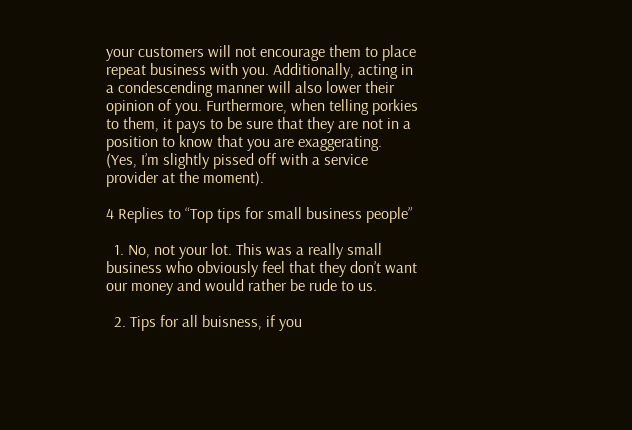your customers will not encourage them to place repeat business with you. Additionally, acting in a condescending manner will also lower their opinion of you. Furthermore, when telling porkies to them, it pays to be sure that they are not in a position to know that you are exaggerating.
(Yes, I’m slightly pissed off with a service provider at the moment).

4 Replies to “Top tips for small business people”

  1. No, not your lot. This was a really small business who obviously feel that they don’t want our money and would rather be rude to us.

  2. Tips for all buisness, if you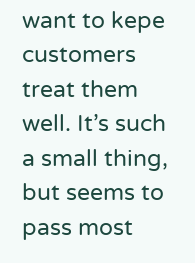want to kepe customers treat them well. It’s such a small thing, but seems to pass most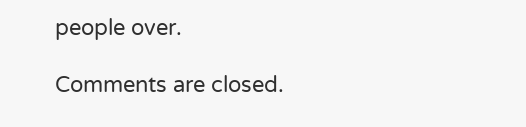people over.

Comments are closed.